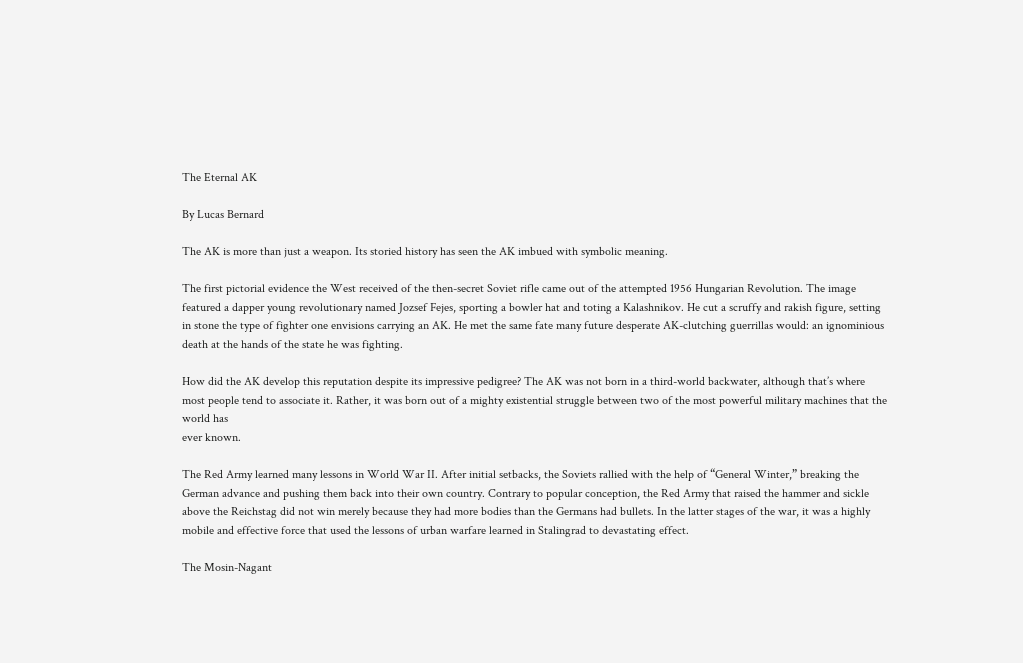The Eternal AK

By Lucas Bernard

The AK is more than just a weapon. Its storied history has seen the AK imbued with symbolic meaning.

The first pictorial evidence the West received of the then-secret Soviet rifle came out of the attempted 1956 Hungarian Revolution. The image featured a dapper young revolutionary named Jozsef Fejes, sporting a bowler hat and toting a Kalashnikov. He cut a scruffy and rakish figure, setting in stone the type of fighter one envisions carrying an AK. He met the same fate many future desperate AK-clutching guerrillas would: an ignominious death at the hands of the state he was fighting.

How did the AK develop this reputation despite its impressive pedigree? The AK was not born in a third-world backwater, although that’s where most people tend to associate it. Rather, it was born out of a mighty existential struggle between two of the most powerful military machines that the world has
ever known.

The Red Army learned many lessons in World War II. After initial setbacks, the Soviets rallied with the help of “General Winter,” breaking the German advance and pushing them back into their own country. Contrary to popular conception, the Red Army that raised the hammer and sickle above the Reichstag did not win merely because they had more bodies than the Germans had bullets. In the latter stages of the war, it was a highly mobile and effective force that used the lessons of urban warfare learned in Stalingrad to devastating effect.

The Mosin-Nagant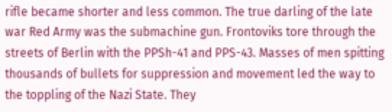rifle became shorter and less common. The true darling of the late war Red Army was the submachine gun. Frontoviks tore through the streets of Berlin with the PPSh-41 and PPS-43. Masses of men spitting thousands of bullets for suppression and movement led the way to the toppling of the Nazi State. They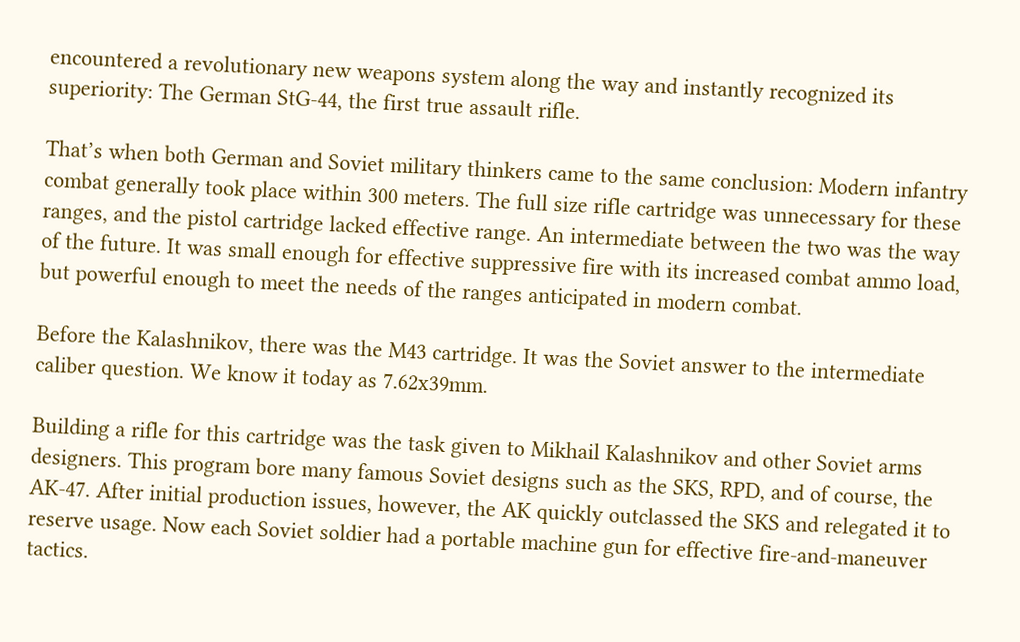encountered a revolutionary new weapons system along the way and instantly recognized its superiority: The German StG-44, the first true assault rifle.

That’s when both German and Soviet military thinkers came to the same conclusion: Modern infantry combat generally took place within 300 meters. The full size rifle cartridge was unnecessary for these ranges, and the pistol cartridge lacked effective range. An intermediate between the two was the way of the future. It was small enough for effective suppressive fire with its increased combat ammo load, but powerful enough to meet the needs of the ranges anticipated in modern combat.

Before the Kalashnikov, there was the M43 cartridge. It was the Soviet answer to the intermediate caliber question. We know it today as 7.62x39mm.

Building a rifle for this cartridge was the task given to Mikhail Kalashnikov and other Soviet arms designers. This program bore many famous Soviet designs such as the SKS, RPD, and of course, the AK-47. After initial production issues, however, the AK quickly outclassed the SKS and relegated it to reserve usage. Now each Soviet soldier had a portable machine gun for effective fire-and-maneuver tactics.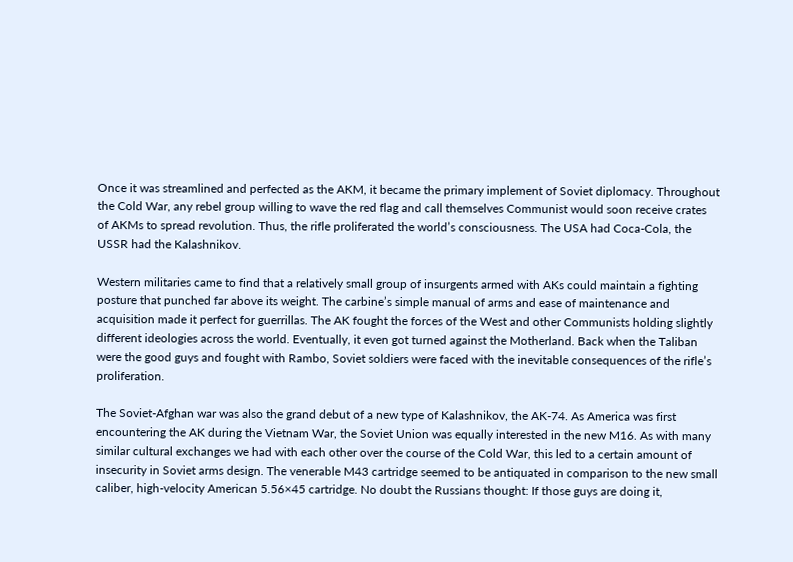Once it was streamlined and perfected as the AKM, it became the primary implement of Soviet diplomacy. Throughout the Cold War, any rebel group willing to wave the red flag and call themselves Communist would soon receive crates of AKMs to spread revolution. Thus, the rifle proliferated the world’s consciousness. The USA had Coca-Cola, the USSR had the Kalashnikov.

Western militaries came to find that a relatively small group of insurgents armed with AKs could maintain a fighting posture that punched far above its weight. The carbine’s simple manual of arms and ease of maintenance and acquisition made it perfect for guerrillas. The AK fought the forces of the West and other Communists holding slightly different ideologies across the world. Eventually, it even got turned against the Motherland. Back when the Taliban were the good guys and fought with Rambo, Soviet soldiers were faced with the inevitable consequences of the rifle’s proliferation.

The Soviet-Afghan war was also the grand debut of a new type of Kalashnikov, the AK-74. As America was first encountering the AK during the Vietnam War, the Soviet Union was equally interested in the new M16. As with many similar cultural exchanges we had with each other over the course of the Cold War, this led to a certain amount of insecurity in Soviet arms design. The venerable M43 cartridge seemed to be antiquated in comparison to the new small caliber, high-velocity American 5.56×45 cartridge. No doubt the Russians thought: If those guys are doing it,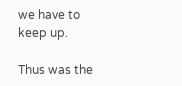we have to keep up.

Thus was the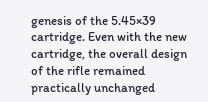genesis of the 5.45×39 cartridge. Even with the new cartridge, the overall design of the rifle remained practically unchanged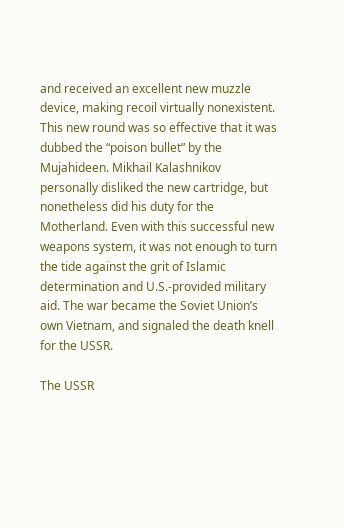and received an excellent new muzzle device, making recoil virtually nonexistent. This new round was so effective that it was dubbed the “poison bullet” by the Mujahideen. Mikhail Kalashnikov personally disliked the new cartridge, but nonetheless did his duty for the Motherland. Even with this successful new weapons system, it was not enough to turn the tide against the grit of Islamic determination and U.S.-provided military aid. The war became the Soviet Union’s own Vietnam, and signaled the death knell for the USSR.

The USSR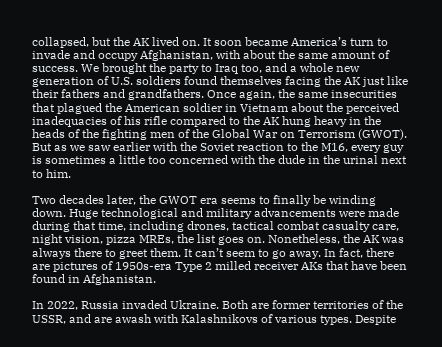collapsed, but the AK lived on. It soon became America’s turn to invade and occupy Afghanistan, with about the same amount of success. We brought the party to Iraq too, and a whole new generation of U.S. soldiers found themselves facing the AK just like their fathers and grandfathers. Once again, the same insecurities that plagued the American soldier in Vietnam about the perceived inadequacies of his rifle compared to the AK hung heavy in the heads of the fighting men of the Global War on Terrorism (GWOT). But as we saw earlier with the Soviet reaction to the M16, every guy is sometimes a little too concerned with the dude in the urinal next to him.

Two decades later, the GWOT era seems to finally be winding down. Huge technological and military advancements were made during that time, including drones, tactical combat casualty care, night vision, pizza MREs, the list goes on. Nonetheless, the AK was always there to greet them. It can’t seem to go away. In fact, there are pictures of 1950s-era Type 2 milled receiver AKs that have been found in Afghanistan.

In 2022, Russia invaded Ukraine. Both are former territories of the USSR, and are awash with Kalashnikovs of various types. Despite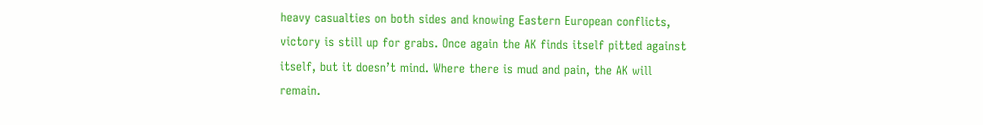heavy casualties on both sides and knowing Eastern European conflicts, victory is still up for grabs. Once again the AK finds itself pitted against itself, but it doesn’t mind. Where there is mud and pain, the AK will remain.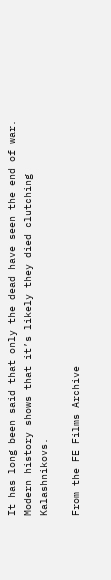It has long been said that only the dead have seen the end of war. Modern history shows that it’s likely they died clutching Kalashnikovs.

From the FE Films Archive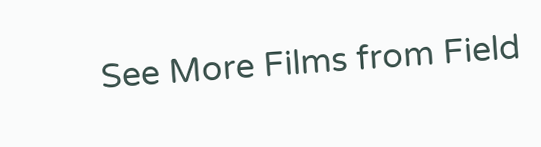See More Films from Field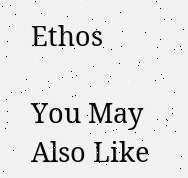Ethos

You May Also Like